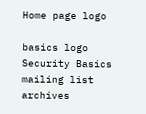Home page logo

basics logo Security Basics mailing list archives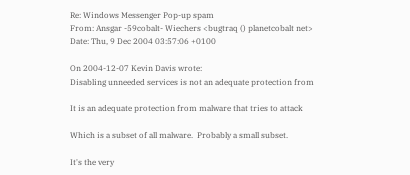Re: Windows Messenger Pop-up spam
From: Ansgar -59cobalt- Wiechers <bugtraq () planetcobalt net>
Date: Thu, 9 Dec 2004 03:57:06 +0100

On 2004-12-07 Kevin Davis wrote:
Disabling unneeded services is not an adequate protection from

It is an adequate protection from malware that tries to attack

Which is a subset of all malware.  Probably a small subset.

It's the very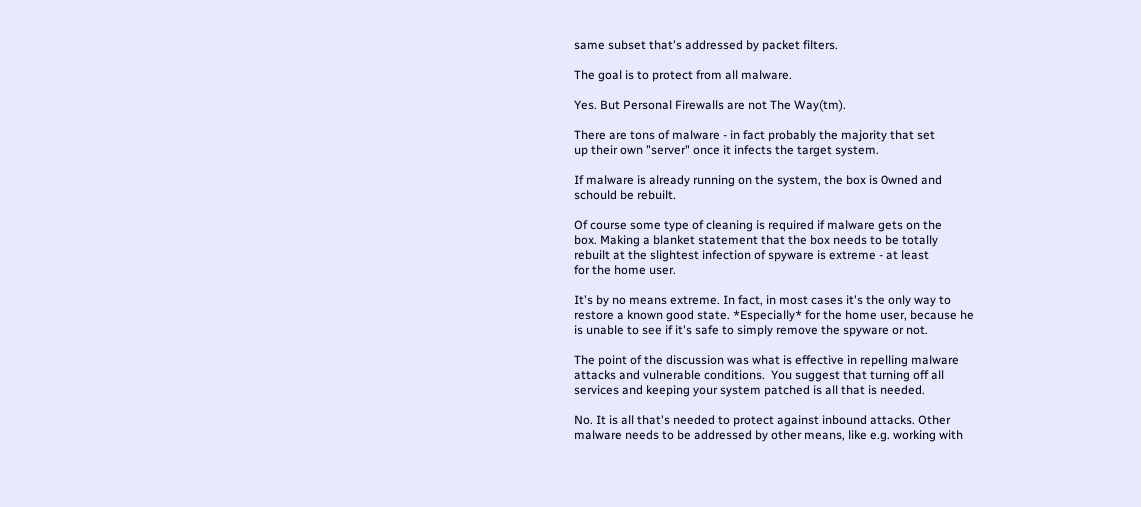same subset that's addressed by packet filters.

The goal is to protect from all malware.

Yes. But Personal Firewalls are not The Way(tm).

There are tons of malware - in fact probably the majority that set
up their own "server" once it infects the target system.

If malware is already running on the system, the box is 0wned and
schould be rebuilt.

Of course some type of cleaning is required if malware gets on the
box. Making a blanket statement that the box needs to be totally
rebuilt at the slightest infection of spyware is extreme - at least
for the home user.

It's by no means extreme. In fact, in most cases it's the only way to
restore a known good state. *Especially* for the home user, because he
is unable to see if it's safe to simply remove the spyware or not.

The point of the discussion was what is effective in repelling malware
attacks and vulnerable conditions.  You suggest that turning off all
services and keeping your system patched is all that is needed.

No. It is all that's needed to protect against inbound attacks. Other
malware needs to be addressed by other means, like e.g. working with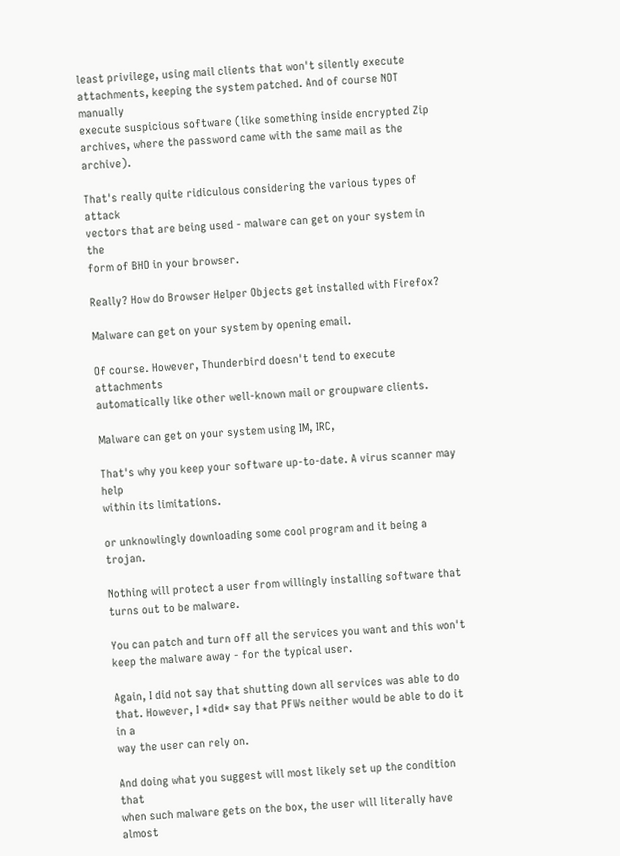least privilege, using mail clients that won't silently execute
attachments, keeping the system patched. And of course NOT manually
execute suspicious software (like something inside encrypted Zip
archives, where the password came with the same mail as the archive).

That's really quite ridiculous considering the various types of attack
vectors that are being used - malware can get on your system in the
form of BHO in your browser.

Really? How do Browser Helper Objects get installed with Firefox?

Malware can get on your system by opening email.

Of course. However, Thunderbird doesn't tend to execute attachments
automatically like other well-known mail or groupware clients.

Malware can get on your system using IM, IRC,

That's why you keep your software up-to-date. A virus scanner may help
within its limitations.

or unknowlingly downloading some cool program and it being a trojan.

Nothing will protect a user from willingly installing software that
turns out to be malware.

You can patch and turn off all the services you want and this won't
keep the malware away - for the typical user.

Again, I did not say that shutting down all services was able to do
that. However, I *did* say that PFWs neither would be able to do it in a
way the user can rely on.

And doing what you suggest will most likely set up the condition that
when such malware gets on the box, the user will literally have almost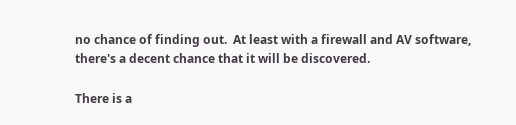no chance of finding out.  At least with a firewall and AV software,
there's a decent chance that it will be discovered.

There is a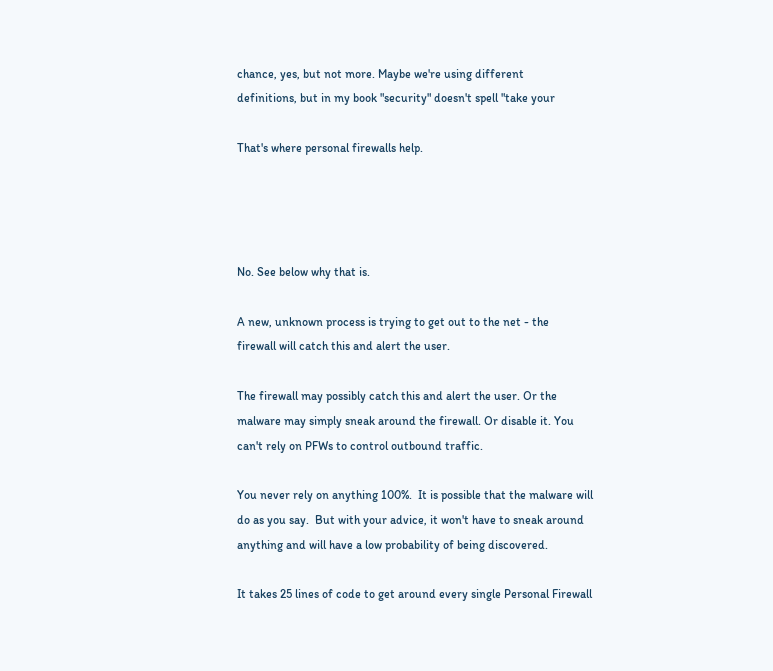chance, yes, but not more. Maybe we're using different
definitions, but in my book "security" doesn't spell "take your

That's where personal firewalls help.




No. See below why that is.

A new, unknown process is trying to get out to the net - the
firewall will catch this and alert the user.

The firewall may possibly catch this and alert the user. Or the
malware may simply sneak around the firewall. Or disable it. You
can't rely on PFWs to control outbound traffic.

You never rely on anything 100%.  It is possible that the malware will
do as you say.  But with your advice, it won't have to sneak around
anything and will have a low probability of being discovered.

It takes 25 lines of code to get around every single Personal Firewall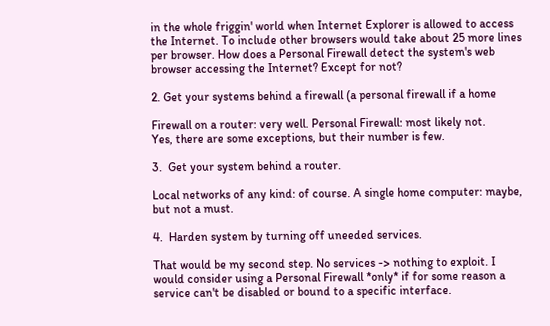in the whole friggin' world when Internet Explorer is allowed to access
the Internet. To include other browsers would take about 25 more lines
per browser. How does a Personal Firewall detect the system's web
browser accessing the Internet? Except for not?

2. Get your systems behind a firewall (a personal firewall if a home

Firewall on a router: very well. Personal Firewall: most likely not.
Yes, there are some exceptions, but their number is few.

3.  Get your system behind a router.

Local networks of any kind: of course. A single home computer: maybe,
but not a must.

4.  Harden system by turning off uneeded services.

That would be my second step. No services -> nothing to exploit. I
would consider using a Personal Firewall *only* if for some reason a
service can't be disabled or bound to a specific interface.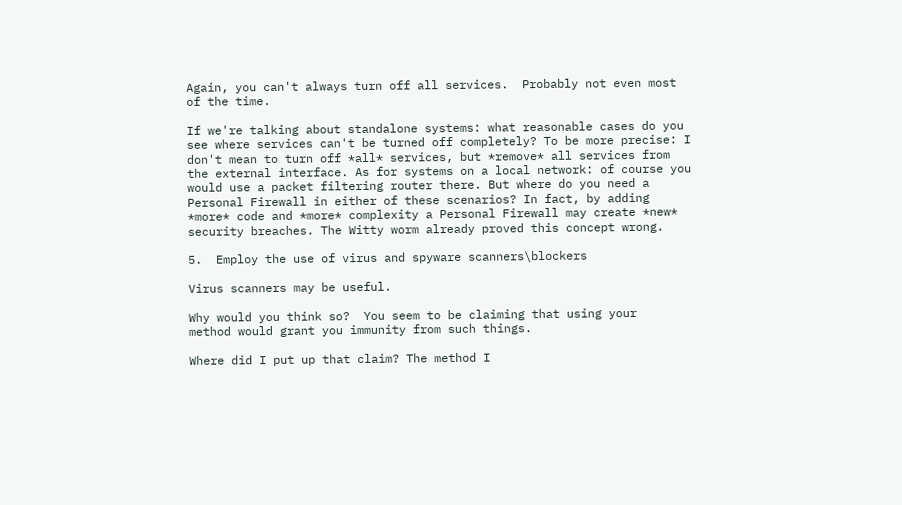Again, you can't always turn off all services.  Probably not even most
of the time.

If we're talking about standalone systems: what reasonable cases do you
see where services can't be turned off completely? To be more precise: I
don't mean to turn off *all* services, but *remove* all services from
the external interface. As for systems on a local network: of course you
would use a packet filtering router there. But where do you need a
Personal Firewall in either of these scenarios? In fact, by adding
*more* code and *more* complexity a Personal Firewall may create *new*
security breaches. The Witty worm already proved this concept wrong.

5.  Employ the use of virus and spyware scanners\blockers

Virus scanners may be useful.

Why would you think so?  You seem to be claiming that using your
method would grant you immunity from such things.

Where did I put up that claim? The method I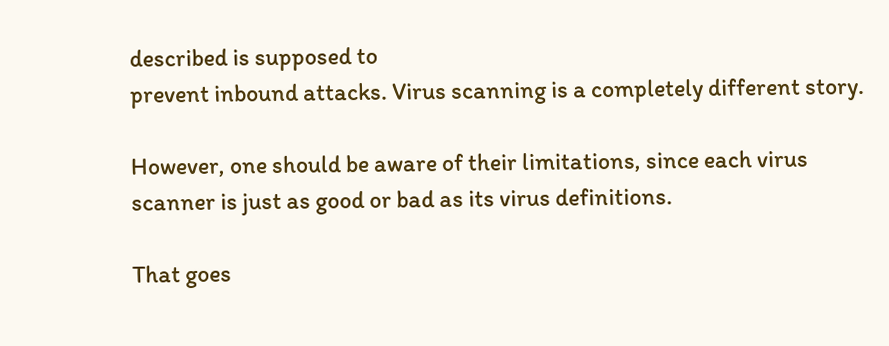described is supposed to
prevent inbound attacks. Virus scanning is a completely different story.

However, one should be aware of their limitations, since each virus
scanner is just as good or bad as its virus definitions.

That goes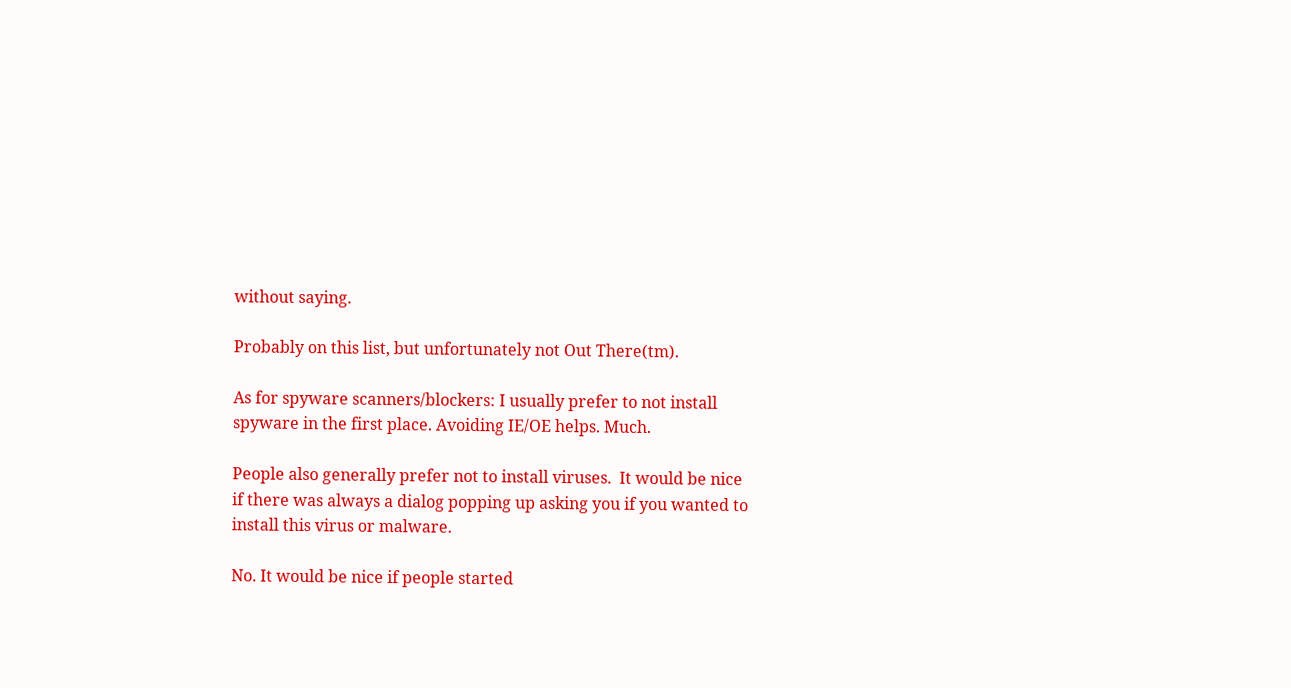without saying.

Probably on this list, but unfortunately not Out There(tm).

As for spyware scanners/blockers: I usually prefer to not install
spyware in the first place. Avoiding IE/OE helps. Much.

People also generally prefer not to install viruses.  It would be nice
if there was always a dialog popping up asking you if you wanted to
install this virus or malware.

No. It would be nice if people started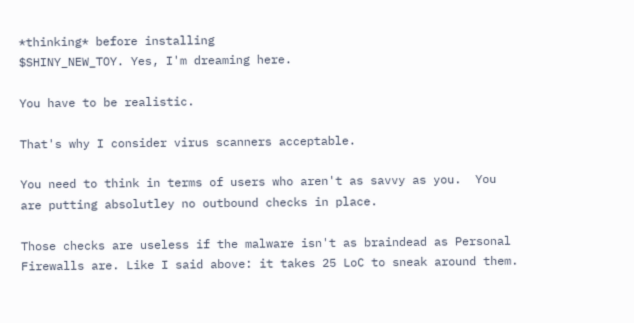*thinking* before installing
$SHINY_NEW_TOY. Yes, I'm dreaming here.

You have to be realistic.

That's why I consider virus scanners acceptable.

You need to think in terms of users who aren't as savvy as you.  You
are putting absolutley no outbound checks in place.

Those checks are useless if the malware isn't as braindead as Personal
Firewalls are. Like I said above: it takes 25 LoC to sneak around them.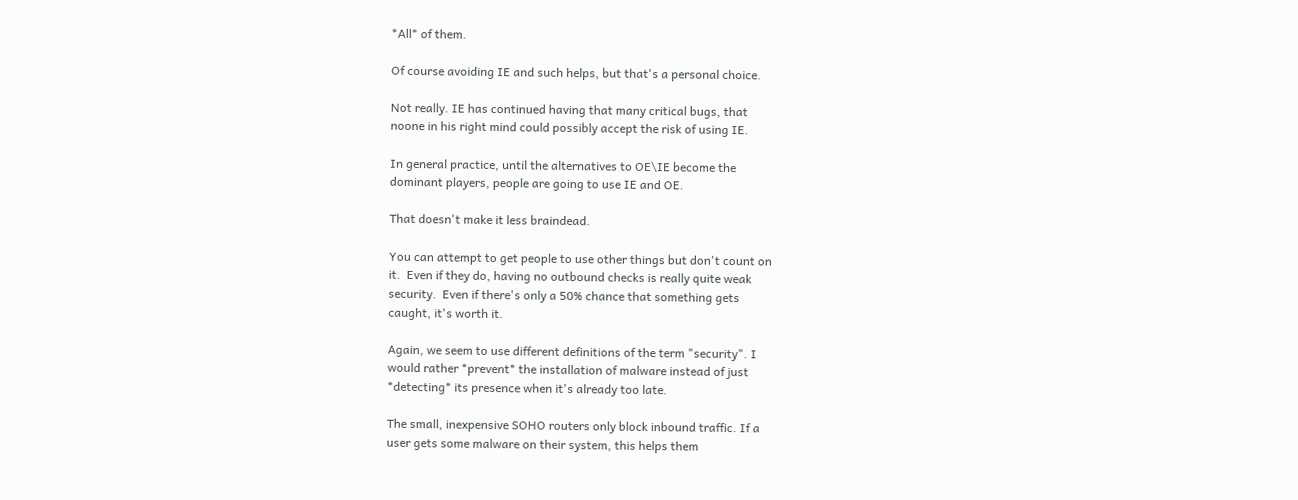*All* of them.

Of course avoiding IE and such helps, but that's a personal choice.

Not really. IE has continued having that many critical bugs, that
noone in his right mind could possibly accept the risk of using IE.

In general practice, until the alternatives to OE\IE become the
dominant players, people are going to use IE and OE.

That doesn't make it less braindead.

You can attempt to get people to use other things but don't count on
it.  Even if they do, having no outbound checks is really quite weak
security.  Even if there's only a 50% chance that something gets
caught, it's worth it.

Again, we seem to use different definitions of the term "security". I
would rather *prevent* the installation of malware instead of just
*detecting* its presence when it's already too late.

The small, inexpensive SOHO routers only block inbound traffic. If a
user gets some malware on their system, this helps them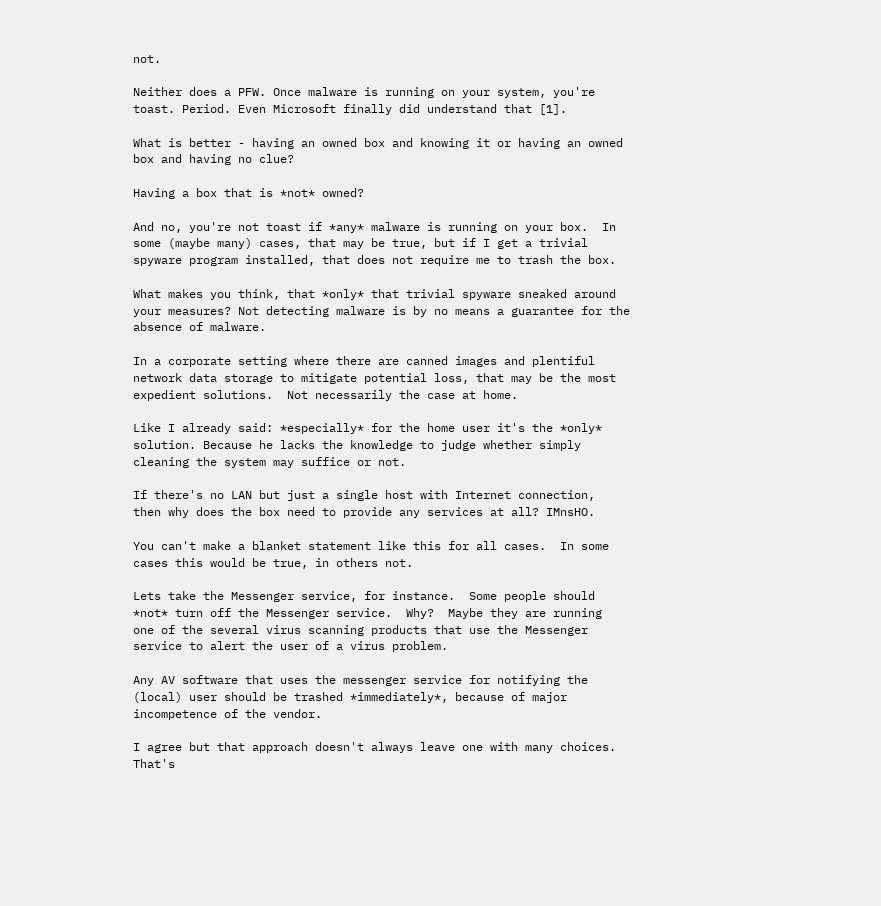not.

Neither does a PFW. Once malware is running on your system, you're
toast. Period. Even Microsoft finally did understand that [1].

What is better - having an owned box and knowing it or having an owned
box and having no clue?

Having a box that is *not* owned?

And no, you're not toast if *any* malware is running on your box.  In
some (maybe many) cases, that may be true, but if I get a trivial
spyware program installed, that does not require me to trash the box.

What makes you think, that *only* that trivial spyware sneaked around
your measures? Not detecting malware is by no means a guarantee for the
absence of malware.

In a corporate setting where there are canned images and plentiful
network data storage to mitigate potential loss, that may be the most
expedient solutions.  Not necessarily the case at home.

Like I already said: *especially* for the home user it's the *only*
solution. Because he lacks the knowledge to judge whether simply
cleaning the system may suffice or not.

If there's no LAN but just a single host with Internet connection,
then why does the box need to provide any services at all? IMnsHO.

You can't make a blanket statement like this for all cases.  In some
cases this would be true, in others not.

Lets take the Messenger service, for instance.  Some people should
*not* turn off the Messenger service.  Why?  Maybe they are running
one of the several virus scanning products that use the Messenger
service to alert the user of a virus problem.

Any AV software that uses the messenger service for notifying the
(local) user should be trashed *immediately*, because of major
incompetence of the vendor.

I agree but that approach doesn't always leave one with many choices.
That's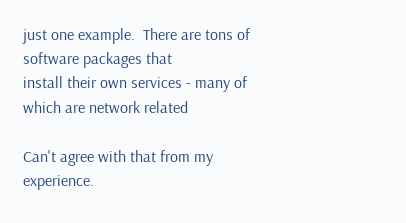just one example.  There are tons of software packages that
install their own services - many of which are network related

Can't agree with that from my experience.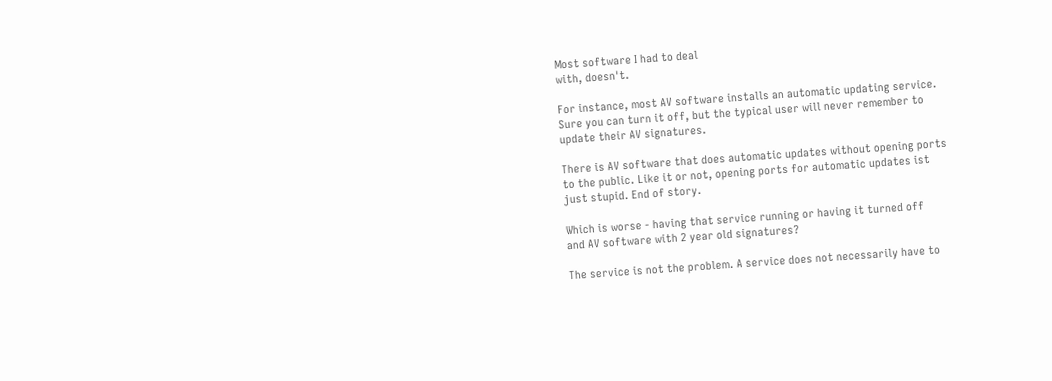Most software I had to deal
with, doesn't.

For instance, most AV software installs an automatic updating service.
Sure you can turn it off, but the typical user will never remember to
update their AV signatures.

There is AV software that does automatic updates without opening ports
to the public. Like it or not, opening ports for automatic updates ist
just stupid. End of story.

Which is worse - having that service running or having it turned off
and AV software with 2 year old signatures?

The service is not the problem. A service does not necessarily have to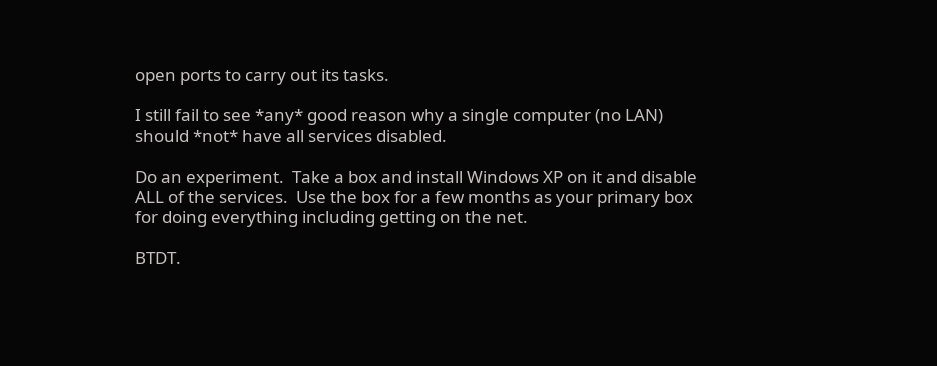open ports to carry out its tasks.

I still fail to see *any* good reason why a single computer (no LAN)
should *not* have all services disabled.

Do an experiment.  Take a box and install Windows XP on it and disable
ALL of the services.  Use the box for a few months as your primary box
for doing everything including getting on the net.

BTDT.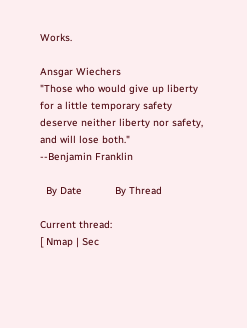Works.

Ansgar Wiechers
"Those who would give up liberty for a little temporary safety
deserve neither liberty nor safety, and will lose both."
--Benjamin Franklin

  By Date           By Thread

Current thread:
[ Nmap | Sec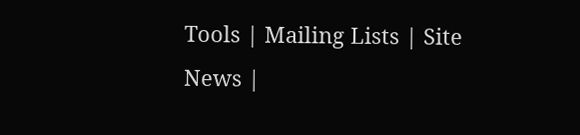Tools | Mailing Lists | Site News |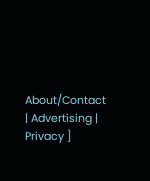About/Contact | Advertising | Privacy ]